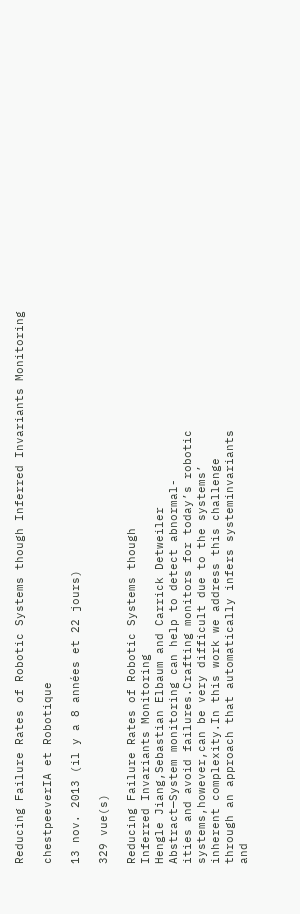Reducing Failure Rates of Robotic Systems though Inferred Invariants Monitoring

chestpeeverIA et Robotique

13 nov. 2013 (il y a 8 années et 22 jours)

329 vue(s)

Reducing Failure Rates of Robotic Systems though
Inferred Invariants Monitoring
Hengle Jiang,Sebastian Elbaum and Carrick Detweiler
Abstract—System monitoring can help to detect abnormal-
ities and avoid failures.Crafting monitors for today’s robotic
systems,however,can be very difficult due to the systems’
inherent complexity.In this work we address this challenge
through an approach that automatically infers systeminvariants
and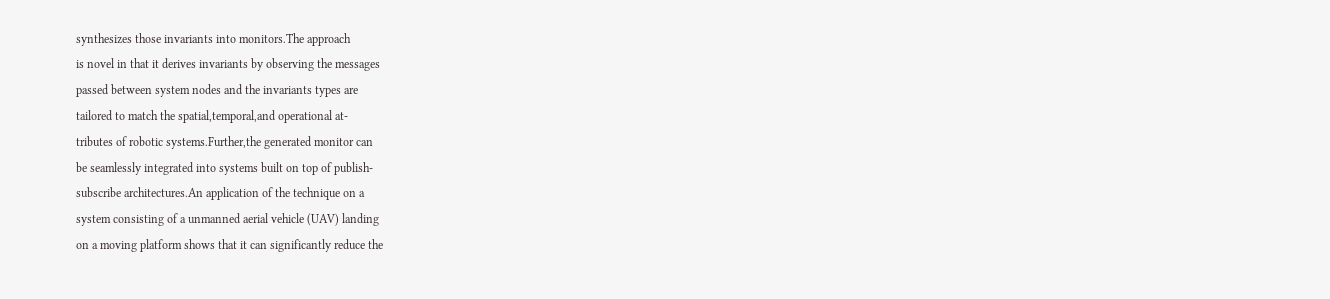synthesizes those invariants into monitors.The approach
is novel in that it derives invariants by observing the messages
passed between system nodes and the invariants types are
tailored to match the spatial,temporal,and operational at-
tributes of robotic systems.Further,the generated monitor can
be seamlessly integrated into systems built on top of publish-
subscribe architectures.An application of the technique on a
system consisting of a unmanned aerial vehicle (UAV) landing
on a moving platform shows that it can significantly reduce the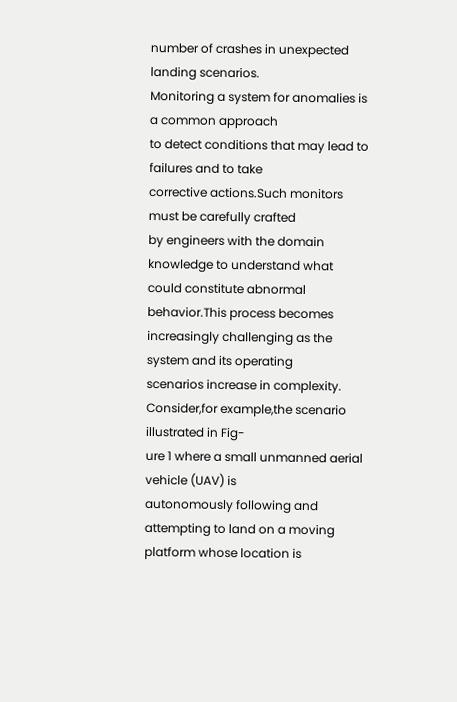number of crashes in unexpected landing scenarios.
Monitoring a system for anomalies is a common approach
to detect conditions that may lead to failures and to take
corrective actions.Such monitors must be carefully crafted
by engineers with the domain knowledge to understand what
could constitute abnormal behavior.This process becomes
increasingly challenging as the system and its operating
scenarios increase in complexity.
Consider,for example,the scenario illustrated in Fig-
ure 1 where a small unmanned aerial vehicle (UAV) is
autonomously following and attempting to land on a moving
platform whose location is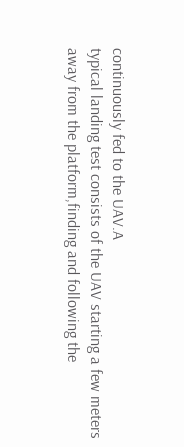continuously fed to the UAV.A
typical landing test consists of the UAV starting a few meters
away from the platform,finding and following the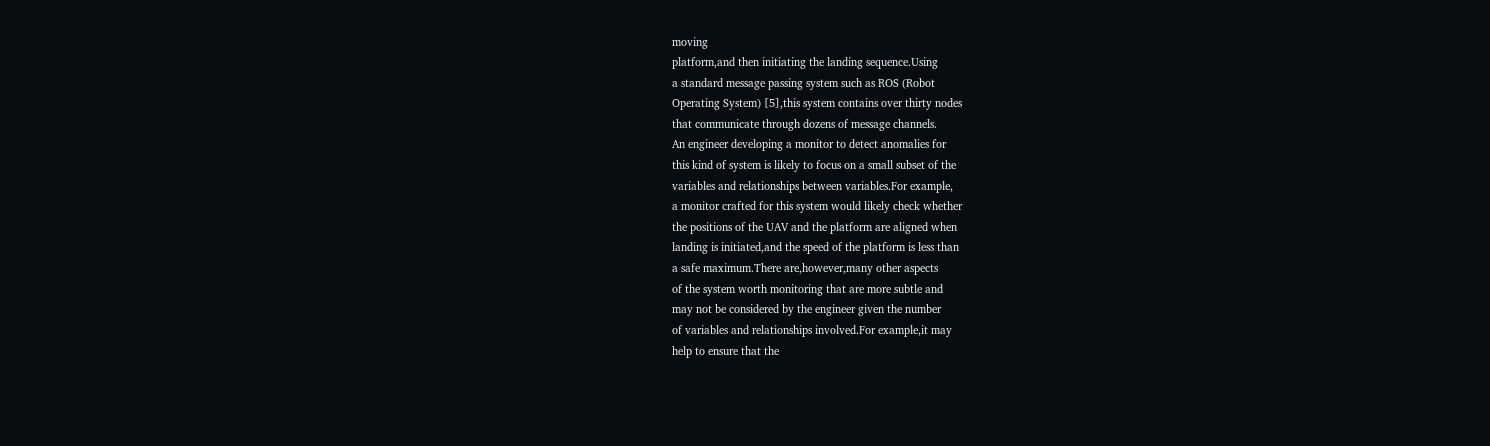moving
platform,and then initiating the landing sequence.Using
a standard message passing system such as ROS (Robot
Operating System) [5],this system contains over thirty nodes
that communicate through dozens of message channels.
An engineer developing a monitor to detect anomalies for
this kind of system is likely to focus on a small subset of the
variables and relationships between variables.For example,
a monitor crafted for this system would likely check whether
the positions of the UAV and the platform are aligned when
landing is initiated,and the speed of the platform is less than
a safe maximum.There are,however,many other aspects
of the system worth monitoring that are more subtle and
may not be considered by the engineer given the number
of variables and relationships involved.For example,it may
help to ensure that the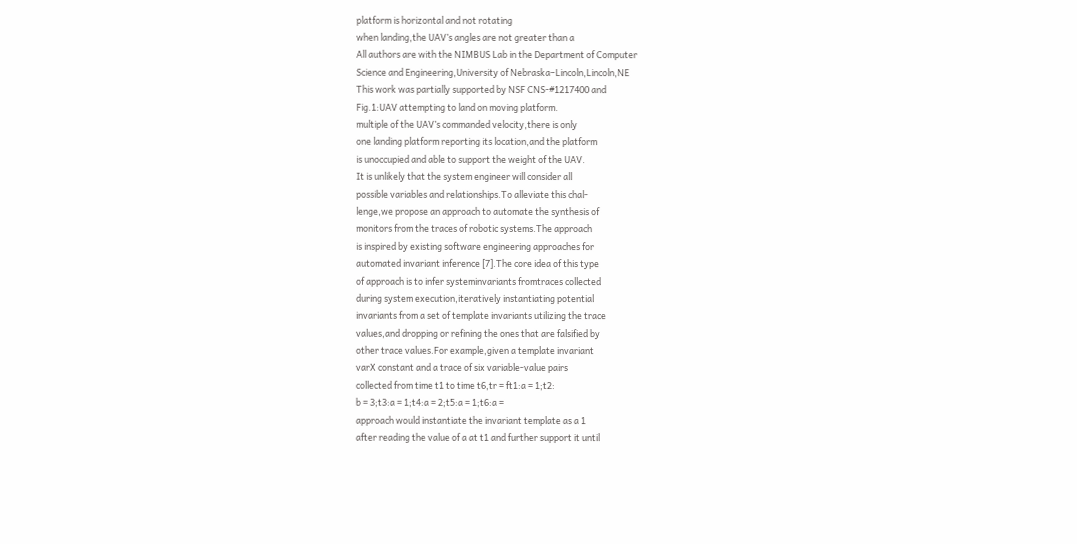platform is horizontal and not rotating
when landing,the UAV’s angles are not greater than a
All authors are with the NIMBUS Lab in the Department of Computer
Science and Engineering,University of Nebraska–Lincoln,Lincoln,NE
This work was partially supported by NSF CNS-#1217400 and
Fig.1:UAV attempting to land on moving platform.
multiple of the UAV’s commanded velocity,there is only
one landing platform reporting its location,and the platform
is unoccupied and able to support the weight of the UAV.
It is unlikely that the system engineer will consider all
possible variables and relationships.To alleviate this chal-
lenge,we propose an approach to automate the synthesis of
monitors from the traces of robotic systems.The approach
is inspired by existing software engineering approaches for
automated invariant inference [7].The core idea of this type
of approach is to infer systeminvariants fromtraces collected
during system execution,iteratively instantiating potential
invariants from a set of template invariants utilizing the trace
values,and dropping or refining the ones that are falsified by
other trace values.For example,given a template invariant
varX constant and a trace of six variable-value pairs
collected from time t1 to time t6,tr = ft1:a = 1;t2:
b = 3;t3:a = 1;t4:a = 2;t5:a = 1;t6:a =
approach would instantiate the invariant template as a 1
after reading the value of a at t1 and further support it until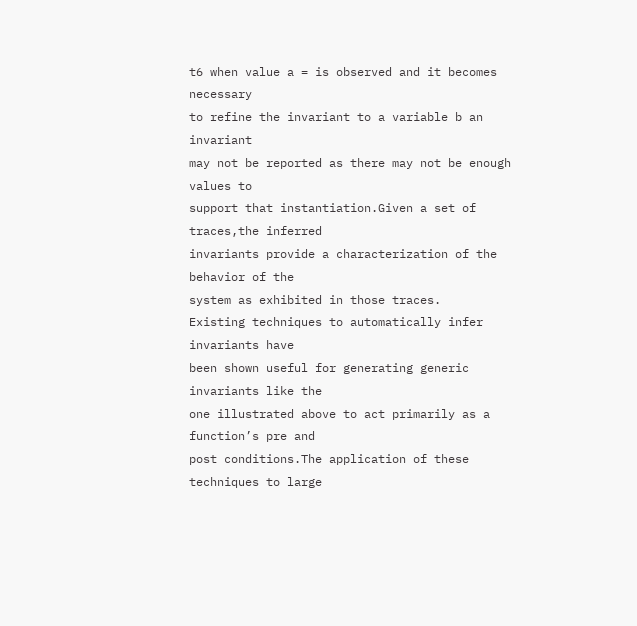t6 when value a = is observed and it becomes necessary
to refine the invariant to a variable b an invariant
may not be reported as there may not be enough values to
support that instantiation.Given a set of traces,the inferred
invariants provide a characterization of the behavior of the
system as exhibited in those traces.
Existing techniques to automatically infer invariants have
been shown useful for generating generic invariants like the
one illustrated above to act primarily as a function’s pre and
post conditions.The application of these techniques to large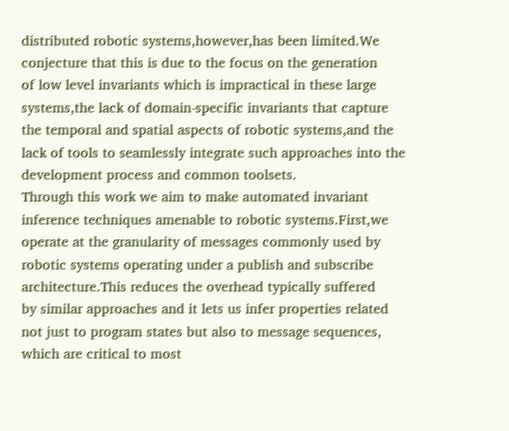distributed robotic systems,however,has been limited.We
conjecture that this is due to the focus on the generation
of low level invariants which is impractical in these large
systems,the lack of domain-specific invariants that capture
the temporal and spatial aspects of robotic systems,and the
lack of tools to seamlessly integrate such approaches into the
development process and common toolsets.
Through this work we aim to make automated invariant
inference techniques amenable to robotic systems.First,we
operate at the granularity of messages commonly used by
robotic systems operating under a publish and subscribe
architecture.This reduces the overhead typically suffered
by similar approaches and it lets us infer properties related
not just to program states but also to message sequences,
which are critical to most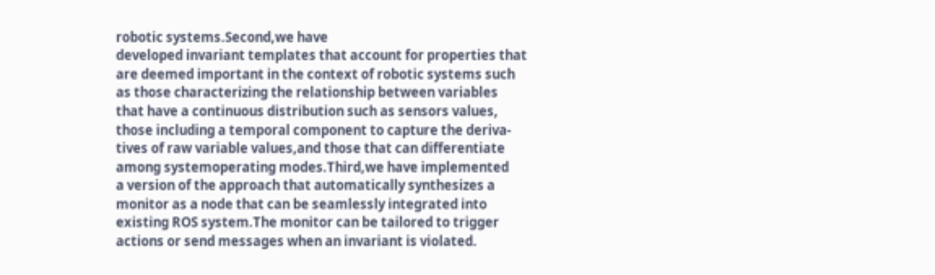robotic systems.Second,we have
developed invariant templates that account for properties that
are deemed important in the context of robotic systems such
as those characterizing the relationship between variables
that have a continuous distribution such as sensors values,
those including a temporal component to capture the deriva-
tives of raw variable values,and those that can differentiate
among systemoperating modes.Third,we have implemented
a version of the approach that automatically synthesizes a
monitor as a node that can be seamlessly integrated into
existing ROS system.The monitor can be tailored to trigger
actions or send messages when an invariant is violated.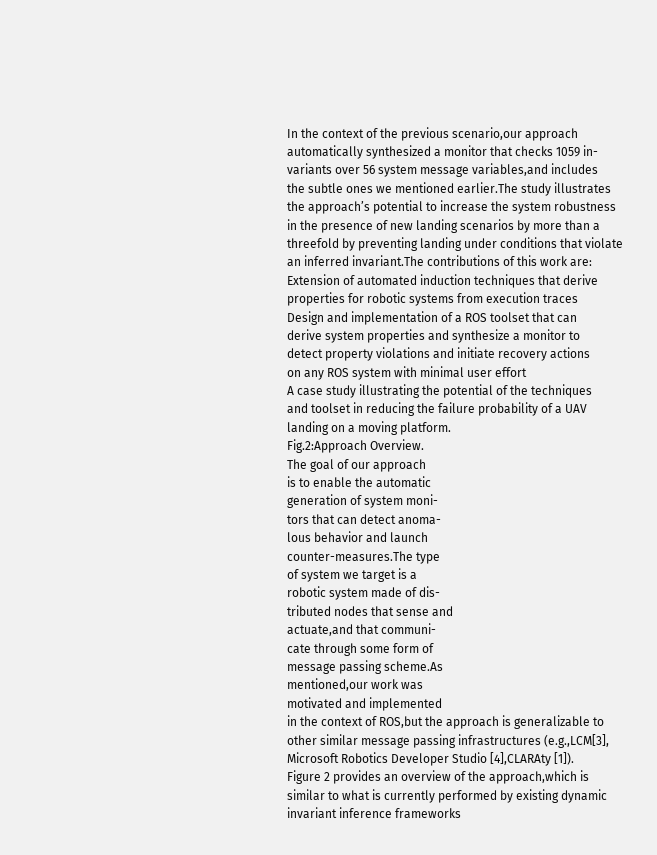In the context of the previous scenario,our approach
automatically synthesized a monitor that checks 1059 in-
variants over 56 system message variables,and includes
the subtle ones we mentioned earlier.The study illustrates
the approach’s potential to increase the system robustness
in the presence of new landing scenarios by more than a
threefold by preventing landing under conditions that violate
an inferred invariant.The contributions of this work are:
Extension of automated induction techniques that derive
properties for robotic systems from execution traces
Design and implementation of a ROS toolset that can
derive system properties and synthesize a monitor to
detect property violations and initiate recovery actions
on any ROS system with minimal user effort
A case study illustrating the potential of the techniques
and toolset in reducing the failure probability of a UAV
landing on a moving platform.
Fig.2:Approach Overview.
The goal of our approach
is to enable the automatic
generation of system moni-
tors that can detect anoma-
lous behavior and launch
counter-measures.The type
of system we target is a
robotic system made of dis-
tributed nodes that sense and
actuate,and that communi-
cate through some form of
message passing scheme.As
mentioned,our work was
motivated and implemented
in the context of ROS,but the approach is generalizable to
other similar message passing infrastructures (e.g.,LCM[3],
Microsoft Robotics Developer Studio [4],CLARAty [1]).
Figure 2 provides an overview of the approach,which is
similar to what is currently performed by existing dynamic
invariant inference frameworks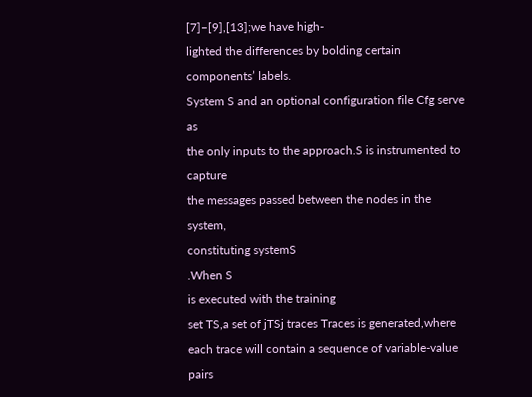[7]–[9],[13];we have high-
lighted the differences by bolding certain components’ labels.
System S and an optional configuration file Cfg serve as
the only inputs to the approach.S is instrumented to capture
the messages passed between the nodes in the system,
constituting systemS
.When S
is executed with the training
set TS,a set of jTSj traces Traces is generated,where
each trace will contain a sequence of variable-value pairs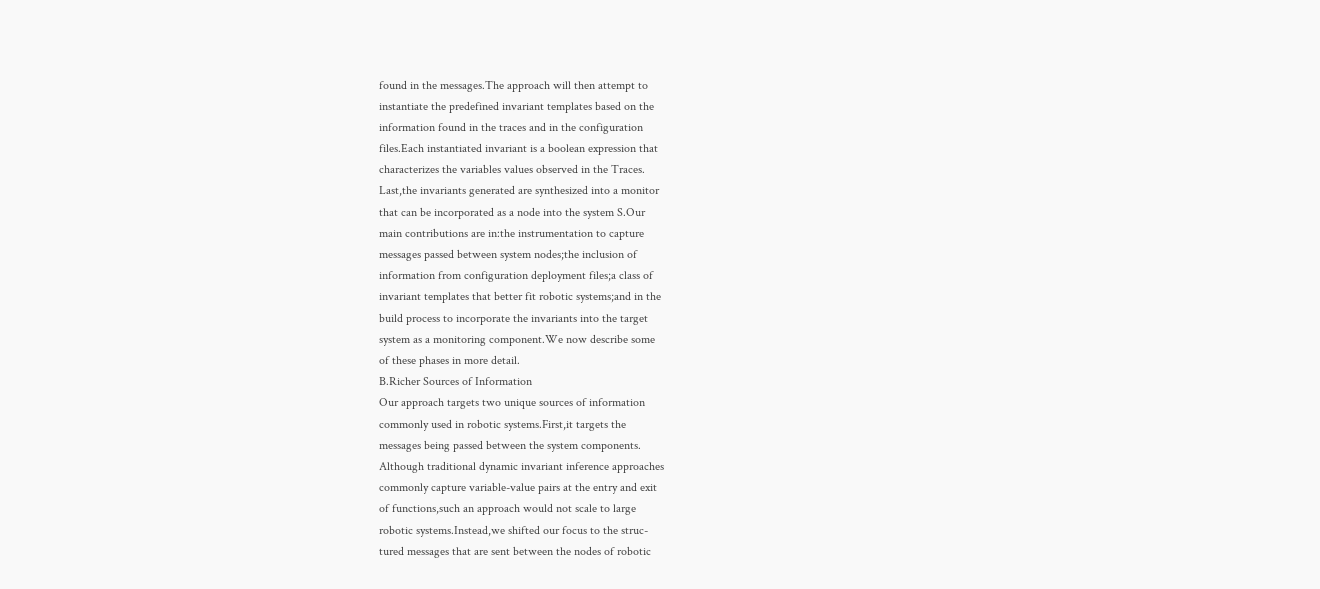found in the messages.The approach will then attempt to
instantiate the predefined invariant templates based on the
information found in the traces and in the configuration
files.Each instantiated invariant is a boolean expression that
characterizes the variables values observed in the Traces.
Last,the invariants generated are synthesized into a monitor
that can be incorporated as a node into the system S.Our
main contributions are in:the instrumentation to capture
messages passed between system nodes;the inclusion of
information from configuration deployment files;a class of
invariant templates that better fit robotic systems;and in the
build process to incorporate the invariants into the target
system as a monitoring component.We now describe some
of these phases in more detail.
B.Richer Sources of Information
Our approach targets two unique sources of information
commonly used in robotic systems.First,it targets the
messages being passed between the system components.
Although traditional dynamic invariant inference approaches
commonly capture variable-value pairs at the entry and exit
of functions,such an approach would not scale to large
robotic systems.Instead,we shifted our focus to the struc-
tured messages that are sent between the nodes of robotic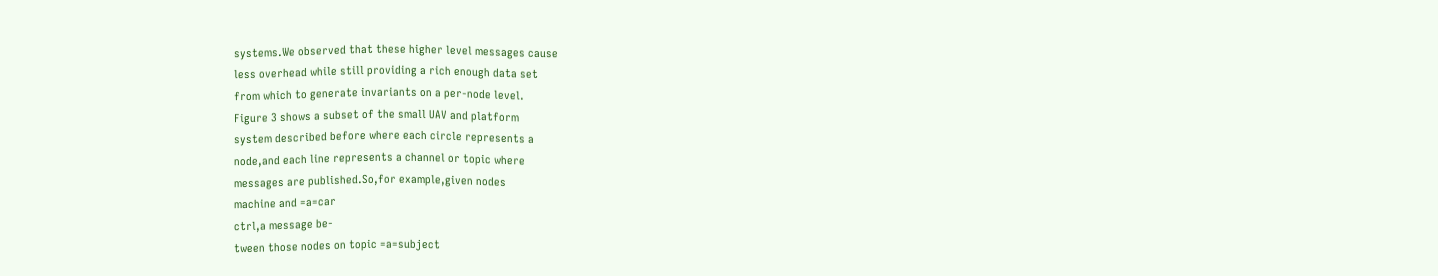systems.We observed that these higher level messages cause
less overhead while still providing a rich enough data set
from which to generate invariants on a per-node level.
Figure 3 shows a subset of the small UAV and platform
system described before where each circle represents a
node,and each line represents a channel or topic where
messages are published.So,for example,given nodes
machine and =a=car
ctrl,a message be-
tween those nodes on topic =a=subject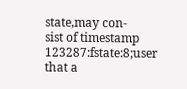state,may con-
sist of timestamp 123287:fstate:8;user
that a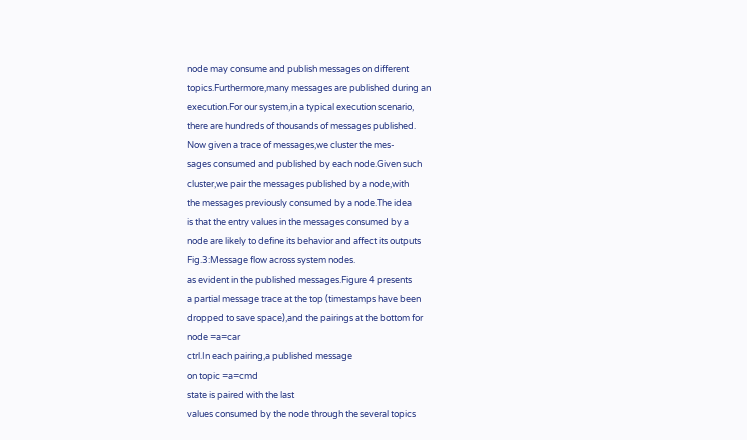node may consume and publish messages on different
topics.Furthermore,many messages are published during an
execution.For our system,in a typical execution scenario,
there are hundreds of thousands of messages published.
Now given a trace of messages,we cluster the mes-
sages consumed and published by each node.Given such
cluster,we pair the messages published by a node,with
the messages previously consumed by a node.The idea
is that the entry values in the messages consumed by a
node are likely to define its behavior and affect its outputs
Fig.3:Message flow across system nodes.
as evident in the published messages.Figure 4 presents
a partial message trace at the top (timestamps have been
dropped to save space),and the pairings at the bottom for
node =a=car
ctrl.In each pairing,a published message
on topic =a=cmd
state is paired with the last
values consumed by the node through the several topics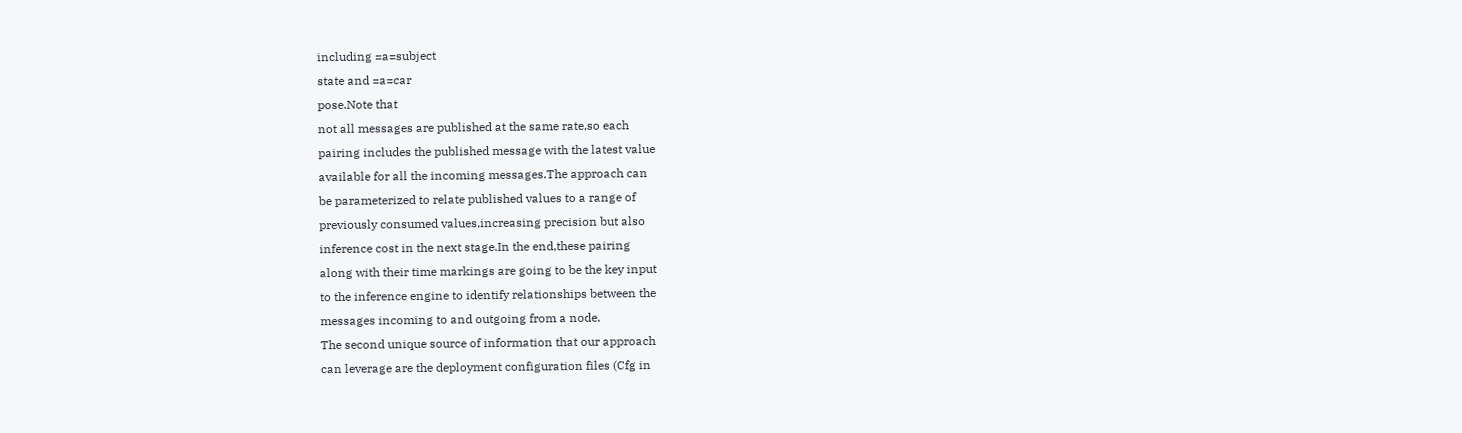including =a=subject
state and =a=car
pose.Note that
not all messages are published at the same rate,so each
pairing includes the published message with the latest value
available for all the incoming messages.The approach can
be parameterized to relate published values to a range of
previously consumed values,increasing precision but also
inference cost in the next stage.In the end,these pairing
along with their time markings are going to be the key input
to the inference engine to identify relationships between the
messages incoming to and outgoing from a node.
The second unique source of information that our approach
can leverage are the deployment configuration files (Cfg in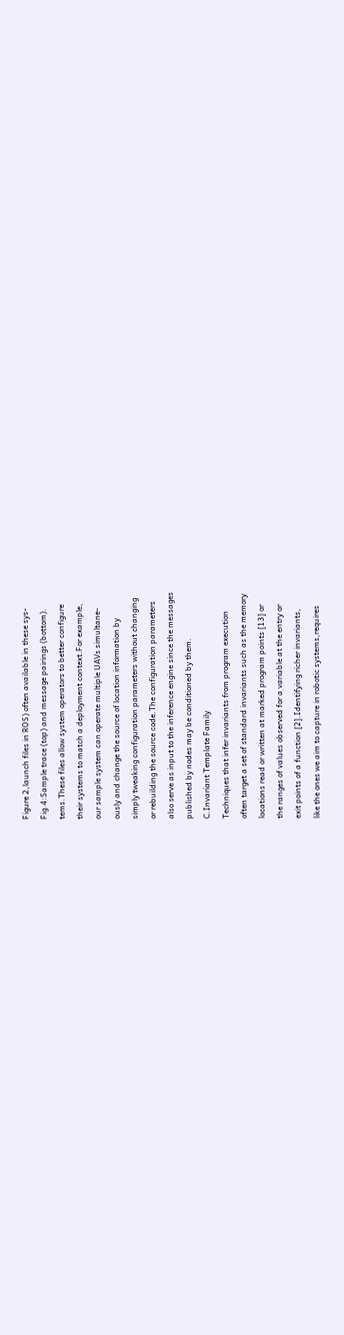Figure 2,launch files in ROS) often available in these sys-
Fig.4:Sample trace (top) and message pairings (bottom).
tems.These files allow system operators to better configure
their systems to match a deployment context.For example,
our sample system can operate multiple UAVs simultane-
ously and change the source of location information by
simply tweaking configuration parameters without changing
or rebuilding the source code.The configuration parameters
also serve as input to the inference engine since the messages
published by nodes may be conditioned by them.
C.Invariant Template Family
Techniques that infer invariants from program execution
often target a set of standard invariants such as the memory
locations read or written at marked program points [13] or
the ranges of values observed for a variable at the entry or
exit points of a function [2].Identifying richer invariants,
like the ones we aim to capture in robotic systems,requires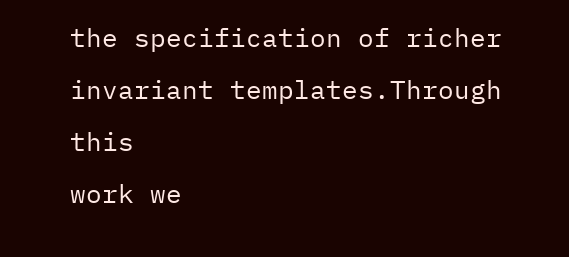the specification of richer invariant templates.Through this
work we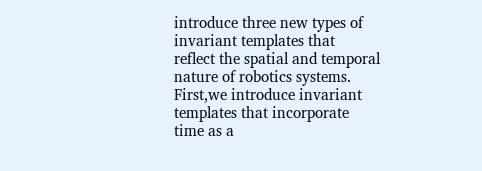introduce three new types of invariant templates that
reflect the spatial and temporal nature of robotics systems.
First,we introduce invariant templates that incorporate
time as a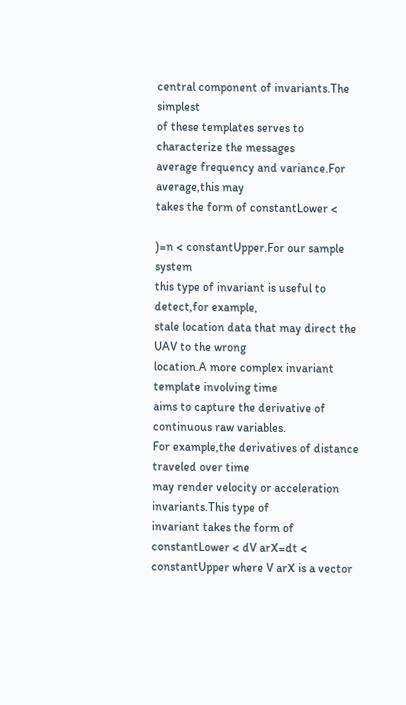central component of invariants.The simplest
of these templates serves to characterize the messages
average frequency and variance.For average,this may
takes the form of constantLower <

)=n < constantUpper.For our sample system
this type of invariant is useful to detect,for example,
stale location data that may direct the UAV to the wrong
location.A more complex invariant template involving time
aims to capture the derivative of continuous raw variables.
For example,the derivatives of distance traveled over time
may render velocity or acceleration invariants.This type of
invariant takes the form of constantLower < dV arX=dt <
constantUpper where V arX is a vector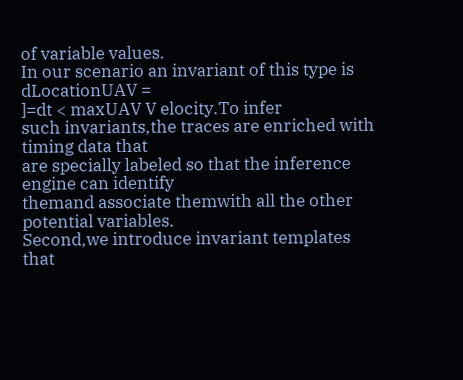of variable values.
In our scenario an invariant of this type is dLocationUAV =
]=dt < maxUAV V elocity.To infer
such invariants,the traces are enriched with timing data that
are specially labeled so that the inference engine can identify
themand associate themwith all the other potential variables.
Second,we introduce invariant templates that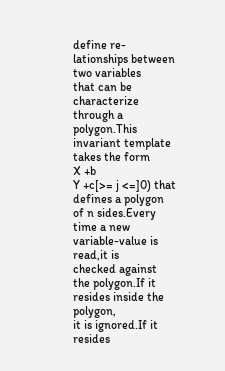define re-
lationships between two variables
that can be characterize
through a polygon.This invariant template takes the form
X +b
Y +c[>= j <=]0) that defines a polygon
of n sides.Every time a new variable-value is read,it is
checked against the polygon.If it resides inside the polygon,
it is ignored.If it resides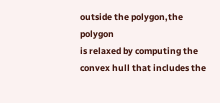outside the polygon,the polygon
is relaxed by computing the convex hull that includes the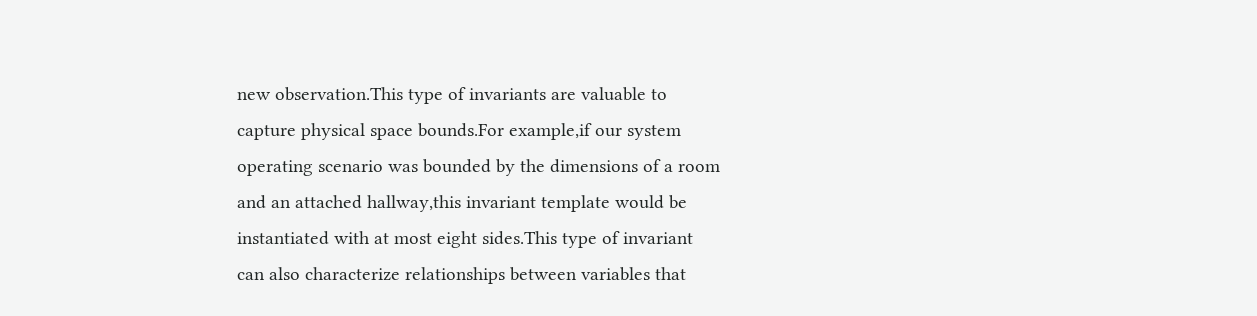new observation.This type of invariants are valuable to
capture physical space bounds.For example,if our system
operating scenario was bounded by the dimensions of a room
and an attached hallway,this invariant template would be
instantiated with at most eight sides.This type of invariant
can also characterize relationships between variables that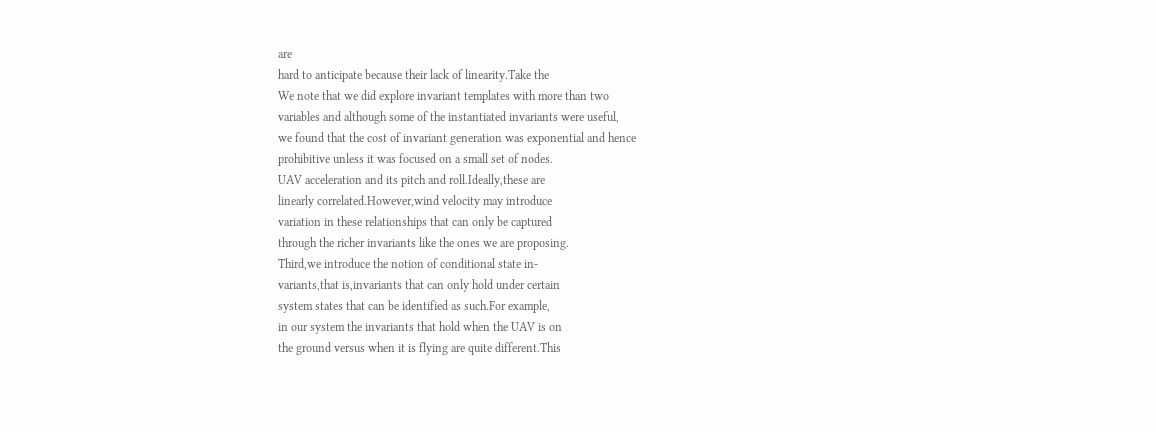are
hard to anticipate because their lack of linearity.Take the
We note that we did explore invariant templates with more than two
variables and although some of the instantiated invariants were useful,
we found that the cost of invariant generation was exponential and hence
prohibitive unless it was focused on a small set of nodes.
UAV acceleration and its pitch and roll.Ideally,these are
linearly correlated.However,wind velocity may introduce
variation in these relationships that can only be captured
through the richer invariants like the ones we are proposing.
Third,we introduce the notion of conditional state in-
variants,that is,invariants that can only hold under certain
system states that can be identified as such.For example,
in our system the invariants that hold when the UAV is on
the ground versus when it is flying are quite different.This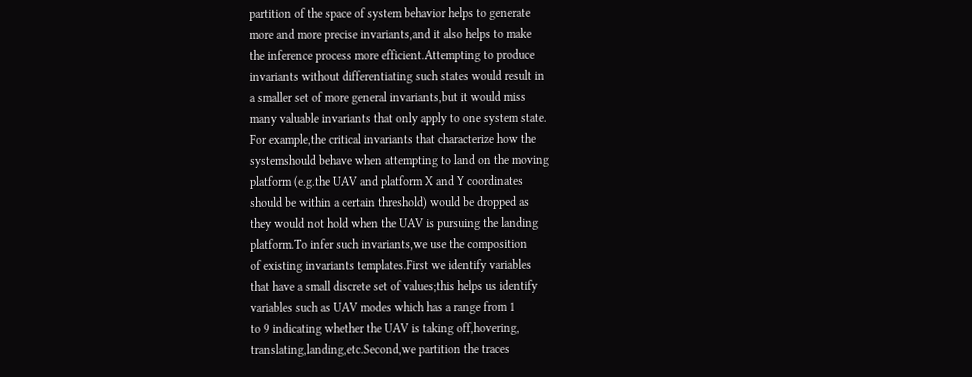partition of the space of system behavior helps to generate
more and more precise invariants,and it also helps to make
the inference process more efficient.Attempting to produce
invariants without differentiating such states would result in
a smaller set of more general invariants,but it would miss
many valuable invariants that only apply to one system state.
For example,the critical invariants that characterize how the
systemshould behave when attempting to land on the moving
platform (e.g.the UAV and platform X and Y coordinates
should be within a certain threshold) would be dropped as
they would not hold when the UAV is pursuing the landing
platform.To infer such invariants,we use the composition
of existing invariants templates.First we identify variables
that have a small discrete set of values;this helps us identify
variables such as UAV modes which has a range from 1
to 9 indicating whether the UAV is taking off,hovering,
translating,landing,etc.Second,we partition the traces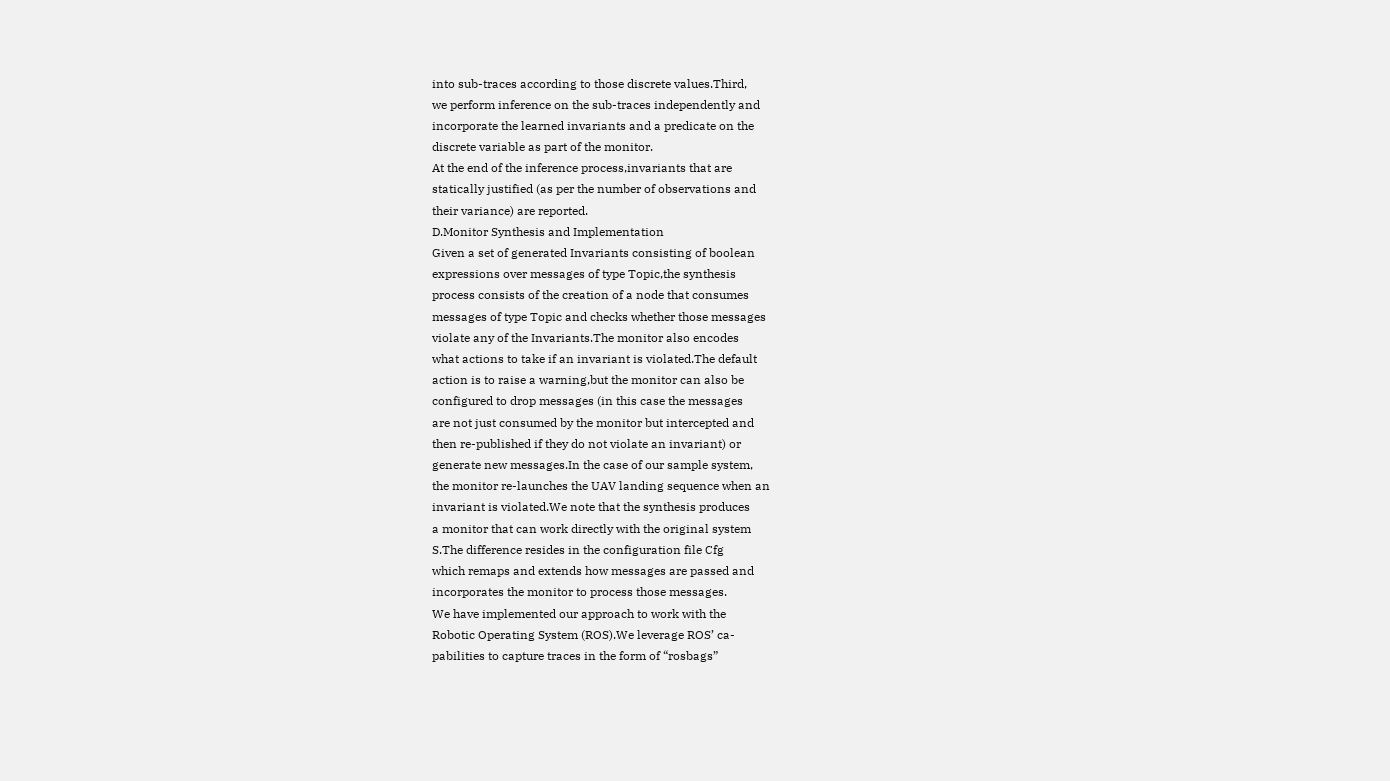into sub-traces according to those discrete values.Third,
we perform inference on the sub-traces independently and
incorporate the learned invariants and a predicate on the
discrete variable as part of the monitor.
At the end of the inference process,invariants that are
statically justified (as per the number of observations and
their variance) are reported.
D.Monitor Synthesis and Implementation
Given a set of generated Invariants consisting of boolean
expressions over messages of type Topic,the synthesis
process consists of the creation of a node that consumes
messages of type Topic and checks whether those messages
violate any of the Invariants.The monitor also encodes
what actions to take if an invariant is violated.The default
action is to raise a warning,but the monitor can also be
configured to drop messages (in this case the messages
are not just consumed by the monitor but intercepted and
then re-published if they do not violate an invariant) or
generate new messages.In the case of our sample system,
the monitor re-launches the UAV landing sequence when an
invariant is violated.We note that the synthesis produces
a monitor that can work directly with the original system
S.The difference resides in the configuration file Cfg
which remaps and extends how messages are passed and
incorporates the monitor to process those messages.
We have implemented our approach to work with the
Robotic Operating System (ROS).We leverage ROS’ ca-
pabilities to capture traces in the form of “rosbags”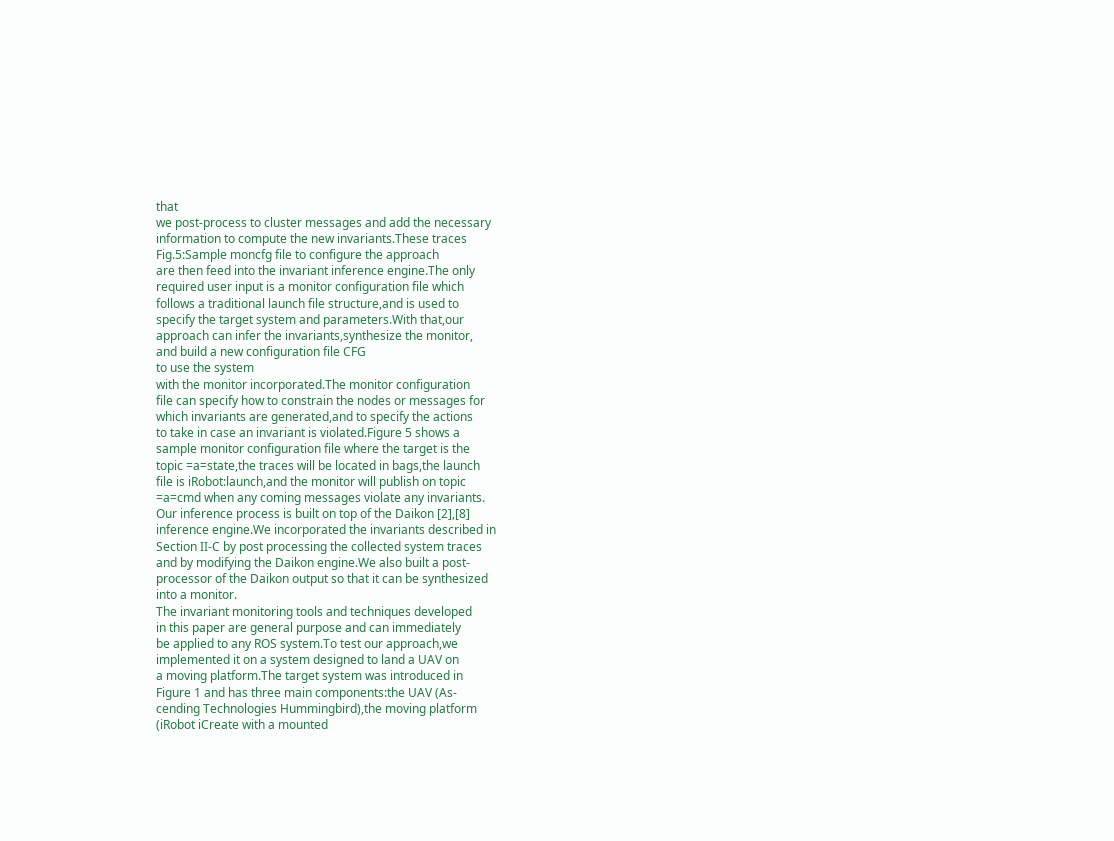that
we post-process to cluster messages and add the necessary
information to compute the new invariants.These traces
Fig.5:Sample moncfg file to configure the approach
are then feed into the invariant inference engine.The only
required user input is a monitor configuration file which
follows a traditional launch file structure,and is used to
specify the target system and parameters.With that,our
approach can infer the invariants,synthesize the monitor,
and build a new configuration file CFG
to use the system
with the monitor incorporated.The monitor configuration
file can specify how to constrain the nodes or messages for
which invariants are generated,and to specify the actions
to take in case an invariant is violated.Figure 5 shows a
sample monitor configuration file where the target is the
topic =a=state,the traces will be located in bags,the launch
file is iRobot:launch,and the monitor will publish on topic
=a=cmd when any coming messages violate any invariants.
Our inference process is built on top of the Daikon [2],[8]
inference engine.We incorporated the invariants described in
Section II-C by post processing the collected system traces
and by modifying the Daikon engine.We also built a post-
processor of the Daikon output so that it can be synthesized
into a monitor.
The invariant monitoring tools and techniques developed
in this paper are general purpose and can immediately
be applied to any ROS system.To test our approach,we
implemented it on a system designed to land a UAV on
a moving platform.The target system was introduced in
Figure 1 and has three main components:the UAV (As-
cending Technologies Hummingbird),the moving platform
(iRobot iCreate with a mounted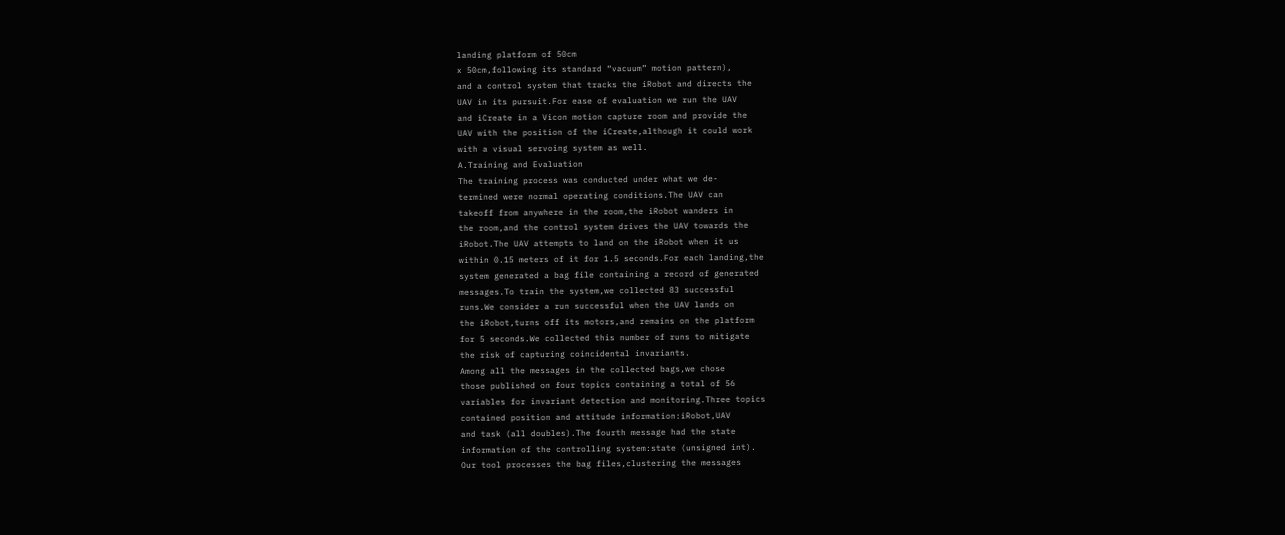landing platform of 50cm
x 50cm,following its standard “vacuum” motion pattern),
and a control system that tracks the iRobot and directs the
UAV in its pursuit.For ease of evaluation we run the UAV
and iCreate in a Vicon motion capture room and provide the
UAV with the position of the iCreate,although it could work
with a visual servoing system as well.
A.Training and Evaluation
The training process was conducted under what we de-
termined were normal operating conditions.The UAV can
takeoff from anywhere in the room,the iRobot wanders in
the room,and the control system drives the UAV towards the
iRobot.The UAV attempts to land on the iRobot when it us
within 0.15 meters of it for 1.5 seconds.For each landing,the
system generated a bag file containing a record of generated
messages.To train the system,we collected 83 successful
runs.We consider a run successful when the UAV lands on
the iRobot,turns off its motors,and remains on the platform
for 5 seconds.We collected this number of runs to mitigate
the risk of capturing coincidental invariants.
Among all the messages in the collected bags,we chose
those published on four topics containing a total of 56
variables for invariant detection and monitoring.Three topics
contained position and attitude information:iRobot,UAV
and task (all doubles).The fourth message had the state
information of the controlling system:state (unsigned int).
Our tool processes the bag files,clustering the messages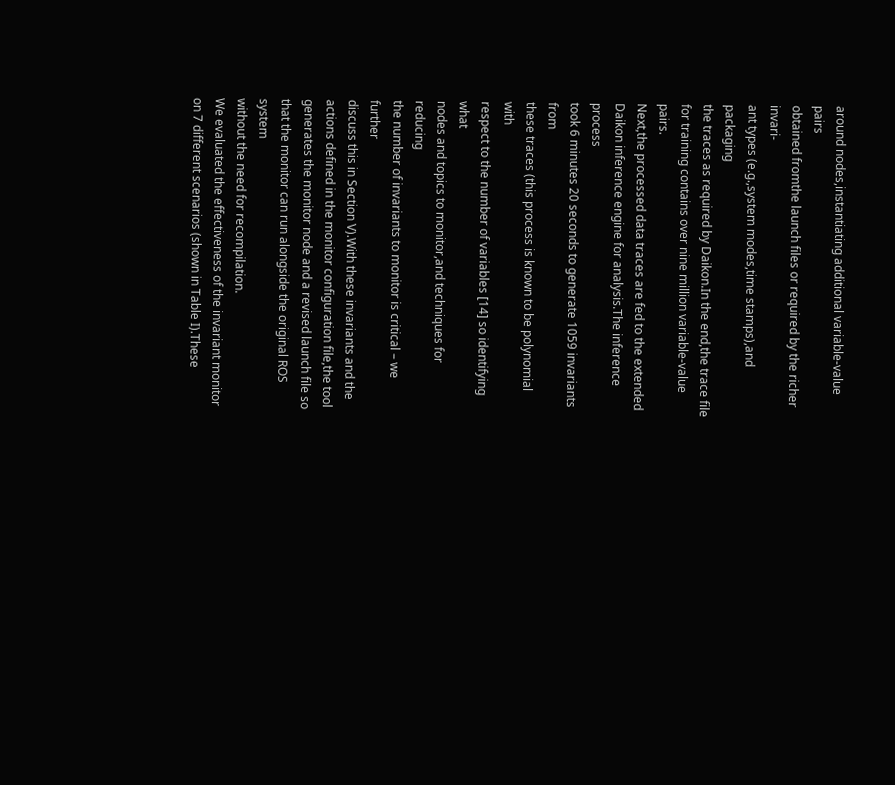around nodes,instantiating additional variable-value pairs
obtained fromthe launch files or required by the richer invari-
ant types (e.g.,system modes,time stamps),and packaging
the traces as required by Daikon.In the end,the trace file
for training contains over nine million variable-value pairs.
Next,the processed data traces are fed to the extended
Daikon inference engine for analysis.The inference process
took 6 minutes 20 seconds to generate 1059 invariants from
these traces (this process is known to be polynomial with
respect to the number of variables [14] so identifying what
nodes and topics to monitor,and techniques for reducing
the number of invariants to monitor is critical – we further
discuss this in Section V).With these invariants and the
actions defined in the monitor configuration file,the tool
generates the monitor node and a revised launch file so
that the monitor can run alongside the original ROS system
without the need for recompilation.
We evaluated the effectiveness of the invariant monitor
on 7 different scenarios (shown in Table I).These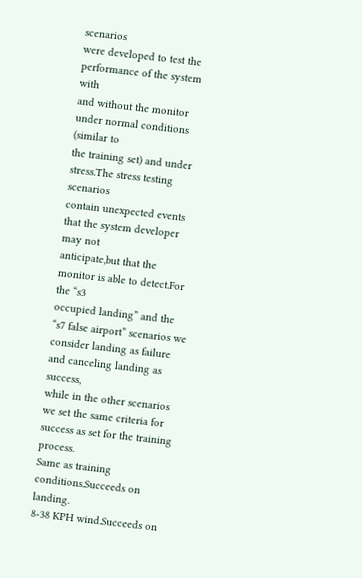scenarios
were developed to test the performance of the system with
and without the monitor under normal conditions (similar to
the training set) and under stress.The stress testing scenarios
contain unexpected events that the system developer may not
anticipate,but that the monitor is able to detect.For the “s3
occupied landing” and the “s7 false airport” scenarios we
consider landing as failure and canceling landing as success,
while in the other scenarios we set the same criteria for
success as set for the training process.
Same as training conditions.Succeeds on landing.
8-38 KPH wind.Succeeds on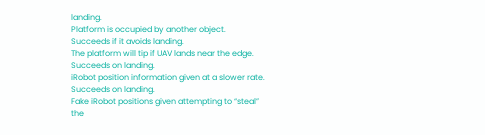landing.
Platform is occupied by another object.
Succeeds if it avoids landing.
The platform will tip if UAV lands near the edge.
Succeeds on landing.
iRobot position information given at a slower rate.
Succeeds on landing.
Fake iRobot positions given attempting to “steal”
the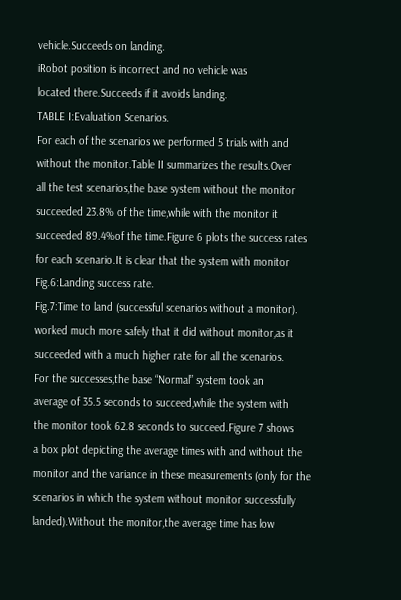vehicle.Succeeds on landing.
iRobot position is incorrect and no vehicle was
located there.Succeeds if it avoids landing.
TABLE I:Evaluation Scenarios.
For each of the scenarios we performed 5 trials with and
without the monitor.Table II summarizes the results.Over
all the test scenarios,the base system without the monitor
succeeded 23.8% of the time,while with the monitor it
succeeded 89.4%of the time.Figure 6 plots the success rates
for each scenario.It is clear that the system with monitor
Fig.6:Landing success rate.
Fig.7:Time to land (successful scenarios without a monitor).
worked much more safely that it did without monitor,as it
succeeded with a much higher rate for all the scenarios.
For the successes,the base “Normal” system took an
average of 35.5 seconds to succeed,while the system with
the monitor took 62.8 seconds to succeed.Figure 7 shows
a box plot depicting the average times with and without the
monitor and the variance in these measurements (only for the
scenarios in which the system without monitor successfully
landed).Without the monitor,the average time has low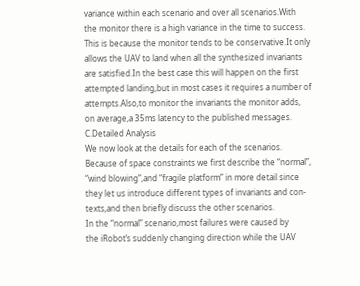variance within each scenario and over all scenarios.With
the monitor there is a high variance in the time to success.
This is because the monitor tends to be conservative.It only
allows the UAV to land when all the synthesized invariants
are satisfied.In the best case this will happen on the first
attempted landing,but in most cases it requires a number of
attempts.Also,to monitor the invariants the monitor adds,
on average,a 35ms latency to the published messages.
C.Detailed Analysis
We now look at the details for each of the scenarios.
Because of space constraints we first describe the “normal”,
“wind blowing”,and “fragile platform” in more detail since
they let us introduce different types of invariants and con-
texts,and then briefly discuss the other scenarios.
In the “normal” scenario,most failures were caused by
the iRobot’s suddenly changing direction while the UAV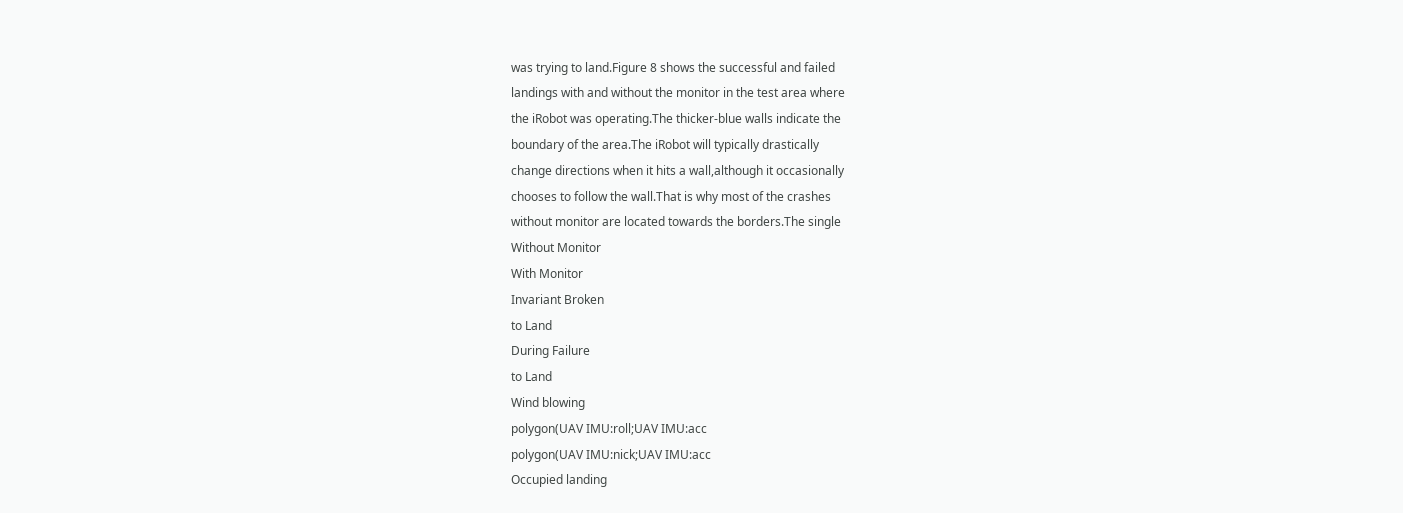was trying to land.Figure 8 shows the successful and failed
landings with and without the monitor in the test area where
the iRobot was operating.The thicker-blue walls indicate the
boundary of the area.The iRobot will typically drastically
change directions when it hits a wall,although it occasionally
chooses to follow the wall.That is why most of the crashes
without monitor are located towards the borders.The single
Without Monitor
With Monitor
Invariant Broken
to Land
During Failure
to Land
Wind blowing
polygon(UAV IMU:roll;UAV IMU:acc
polygon(UAV IMU:nick;UAV IMU:acc
Occupied landing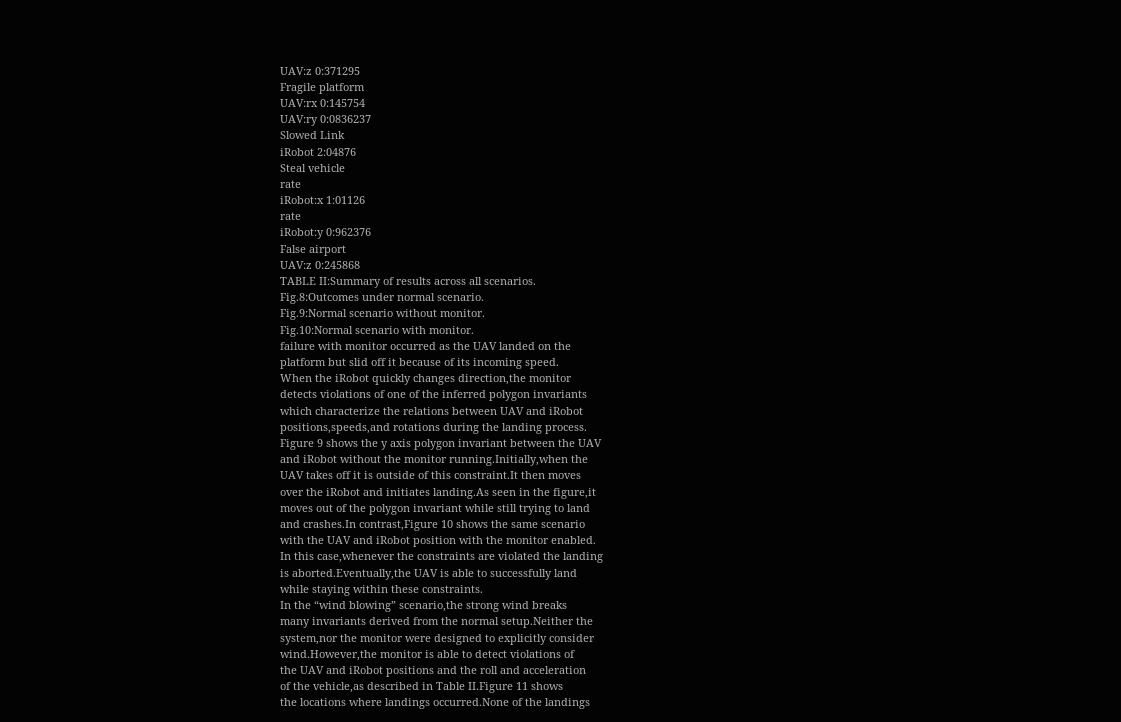UAV:z 0:371295
Fragile platform
UAV:rx 0:145754
UAV:ry 0:0836237
Slowed Link
iRobot 2:04876
Steal vehicle
rate
iRobot:x 1:01126
rate
iRobot:y 0:962376
False airport
UAV:z 0:245868
TABLE II:Summary of results across all scenarios.
Fig.8:Outcomes under normal scenario.
Fig.9:Normal scenario without monitor.
Fig.10:Normal scenario with monitor.
failure with monitor occurred as the UAV landed on the
platform but slid off it because of its incoming speed.
When the iRobot quickly changes direction,the monitor
detects violations of one of the inferred polygon invariants
which characterize the relations between UAV and iRobot
positions,speeds,and rotations during the landing process.
Figure 9 shows the y axis polygon invariant between the UAV
and iRobot without the monitor running.Initially,when the
UAV takes off it is outside of this constraint.It then moves
over the iRobot and initiates landing.As seen in the figure,it
moves out of the polygon invariant while still trying to land
and crashes.In contrast,Figure 10 shows the same scenario
with the UAV and iRobot position with the monitor enabled.
In this case,whenever the constraints are violated the landing
is aborted.Eventually,the UAV is able to successfully land
while staying within these constraints.
In the “wind blowing” scenario,the strong wind breaks
many invariants derived from the normal setup.Neither the
system,nor the monitor were designed to explicitly consider
wind.However,the monitor is able to detect violations of
the UAV and iRobot positions and the roll and acceleration
of the vehicle,as described in Table II.Figure 11 shows
the locations where landings occurred.None of the landings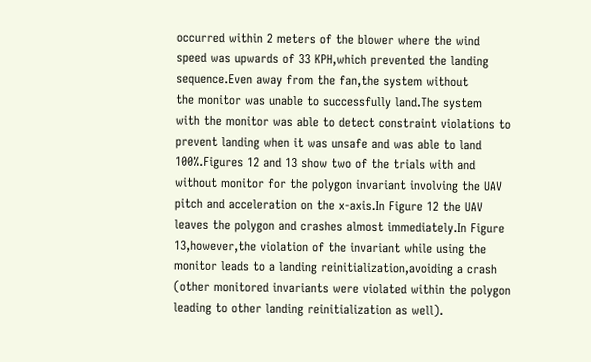occurred within 2 meters of the blower where the wind
speed was upwards of 33 KPH,which prevented the landing
sequence.Even away from the fan,the system without
the monitor was unable to successfully land.The system
with the monitor was able to detect constraint violations to
prevent landing when it was unsafe and was able to land
100%.Figures 12 and 13 show two of the trials with and
without monitor for the polygon invariant involving the UAV
pitch and acceleration on the x-axis.In Figure 12 the UAV
leaves the polygon and crashes almost immediately.In Figure
13,however,the violation of the invariant while using the
monitor leads to a landing reinitialization,avoiding a crash
(other monitored invariants were violated within the polygon
leading to other landing reinitialization as well).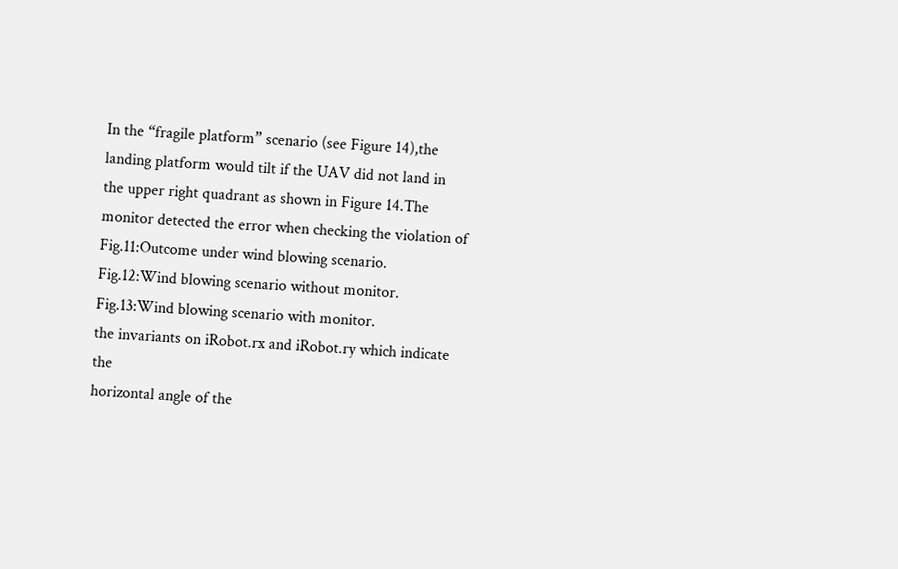In the “fragile platform” scenario (see Figure 14),the
landing platform would tilt if the UAV did not land in
the upper right quadrant as shown in Figure 14.The
monitor detected the error when checking the violation of
Fig.11:Outcome under wind blowing scenario.
Fig.12:Wind blowing scenario without monitor.
Fig.13:Wind blowing scenario with monitor.
the invariants on iRobot.rx and iRobot.ry which indicate the
horizontal angle of the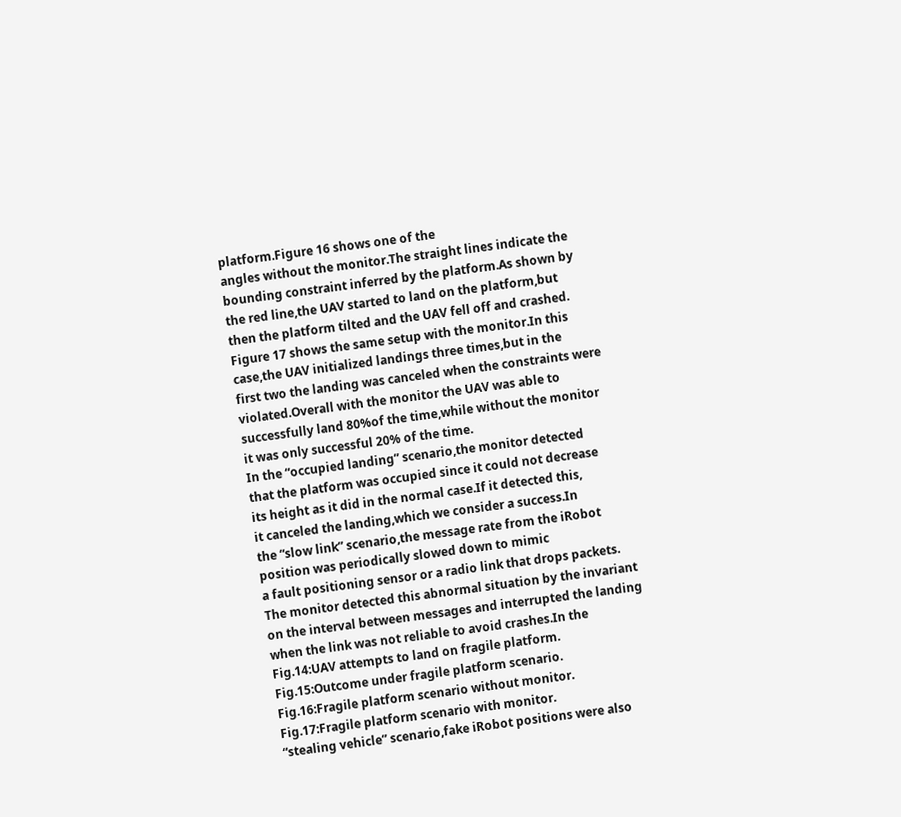platform.Figure 16 shows one of the
angles without the monitor.The straight lines indicate the
bounding constraint inferred by the platform.As shown by
the red line,the UAV started to land on the platform,but
then the platform tilted and the UAV fell off and crashed.
Figure 17 shows the same setup with the monitor.In this
case,the UAV initialized landings three times,but in the
first two the landing was canceled when the constraints were
violated.Overall with the monitor the UAV was able to
successfully land 80%of the time,while without the monitor
it was only successful 20% of the time.
In the “occupied landing” scenario,the monitor detected
that the platform was occupied since it could not decrease
its height as it did in the normal case.If it detected this,
it canceled the landing,which we consider a success.In
the “slow link” scenario,the message rate from the iRobot
position was periodically slowed down to mimic
a fault positioning sensor or a radio link that drops packets.
The monitor detected this abnormal situation by the invariant
on the interval between messages and interrupted the landing
when the link was not reliable to avoid crashes.In the
Fig.14:UAV attempts to land on fragile platform.
Fig.15:Outcome under fragile platform scenario.
Fig.16:Fragile platform scenario without monitor.
Fig.17:Fragile platform scenario with monitor.
“stealing vehicle” scenario,fake iRobot positions were also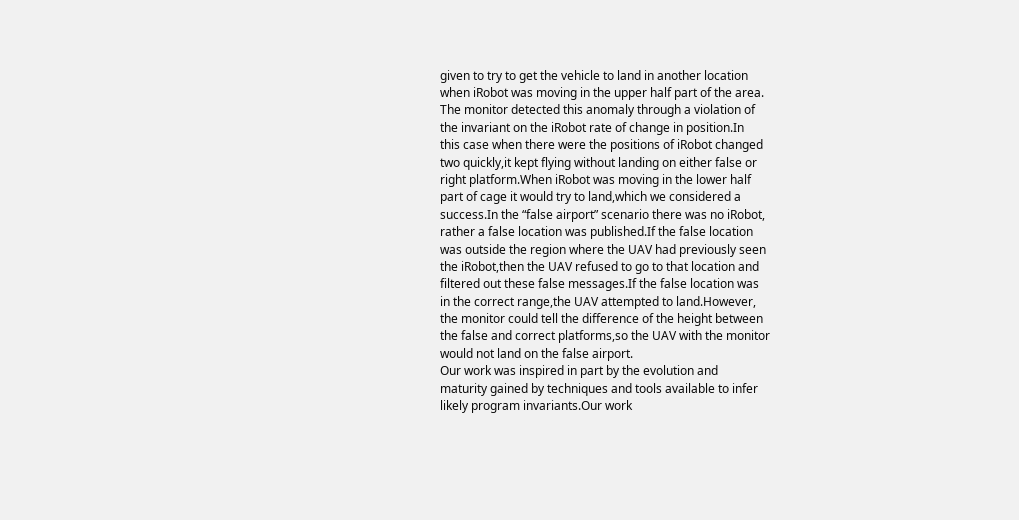given to try to get the vehicle to land in another location
when iRobot was moving in the upper half part of the area.
The monitor detected this anomaly through a violation of
the invariant on the iRobot rate of change in position.In
this case when there were the positions of iRobot changed
two quickly,it kept flying without landing on either false or
right platform.When iRobot was moving in the lower half
part of cage it would try to land,which we considered a
success.In the “false airport” scenario there was no iRobot,
rather a false location was published.If the false location
was outside the region where the UAV had previously seen
the iRobot,then the UAV refused to go to that location and
filtered out these false messages.If the false location was
in the correct range,the UAV attempted to land.However,
the monitor could tell the difference of the height between
the false and correct platforms,so the UAV with the monitor
would not land on the false airport.
Our work was inspired in part by the evolution and
maturity gained by techniques and tools available to infer
likely program invariants.Our work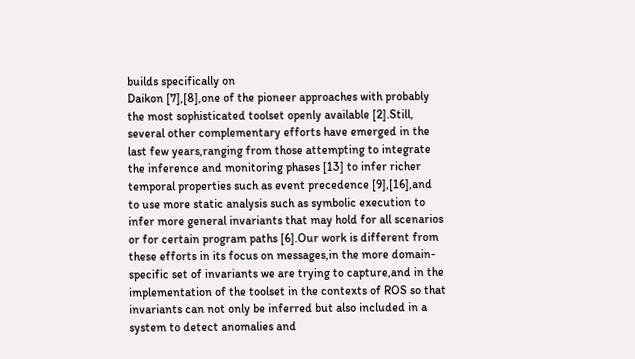builds specifically on
Daikon [7],[8],one of the pioneer approaches with probably
the most sophisticated toolset openly available [2].Still,
several other complementary efforts have emerged in the
last few years,ranging from those attempting to integrate
the inference and monitoring phases [13] to infer richer
temporal properties such as event precedence [9],[16],and
to use more static analysis such as symbolic execution to
infer more general invariants that may hold for all scenarios
or for certain program paths [6].Our work is different from
these efforts in its focus on messages,in the more domain-
specific set of invariants we are trying to capture,and in the
implementation of the toolset in the contexts of ROS so that
invariants can not only be inferred but also included in a
system to detect anomalies and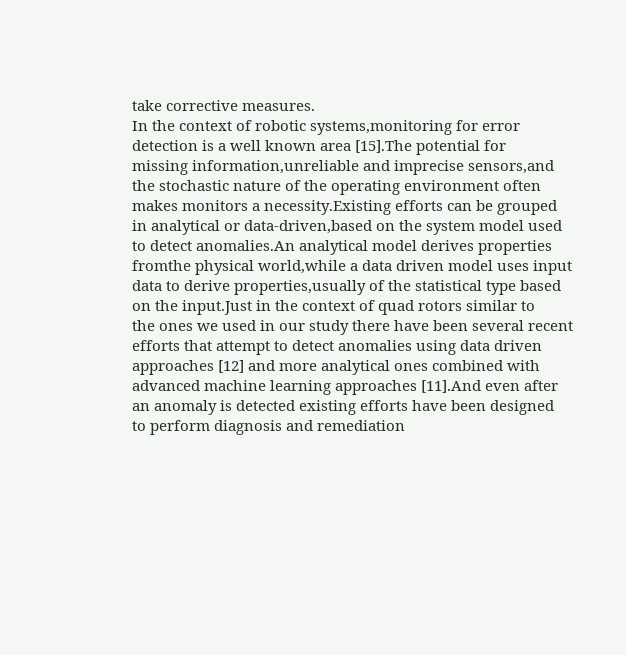take corrective measures.
In the context of robotic systems,monitoring for error
detection is a well known area [15].The potential for
missing information,unreliable and imprecise sensors,and
the stochastic nature of the operating environment often
makes monitors a necessity.Existing efforts can be grouped
in analytical or data-driven,based on the system model used
to detect anomalies.An analytical model derives properties
fromthe physical world,while a data driven model uses input
data to derive properties,usually of the statistical type based
on the input.Just in the context of quad rotors similar to
the ones we used in our study there have been several recent
efforts that attempt to detect anomalies using data driven
approaches [12] and more analytical ones combined with
advanced machine learning approaches [11].And even after
an anomaly is detected existing efforts have been designed
to perform diagnosis and remediation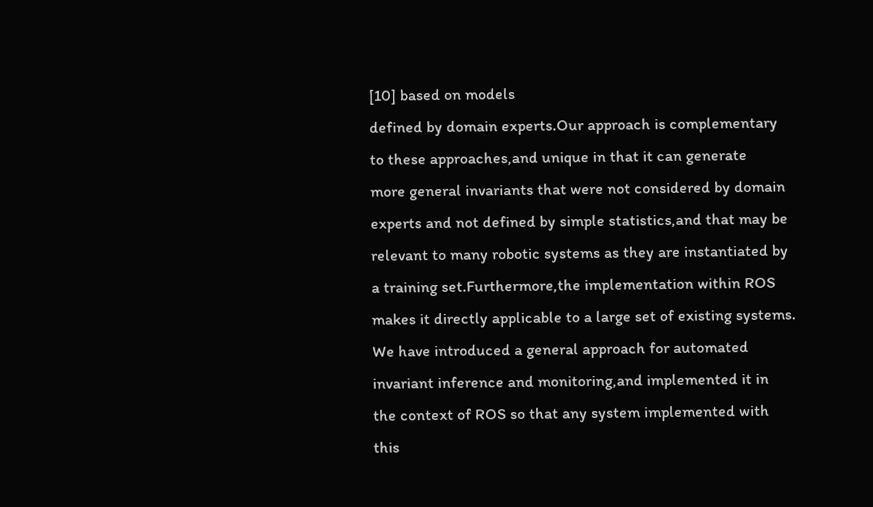[10] based on models
defined by domain experts.Our approach is complementary
to these approaches,and unique in that it can generate
more general invariants that were not considered by domain
experts and not defined by simple statistics,and that may be
relevant to many robotic systems as they are instantiated by
a training set.Furthermore,the implementation within ROS
makes it directly applicable to a large set of existing systems.
We have introduced a general approach for automated
invariant inference and monitoring,and implemented it in
the context of ROS so that any system implemented with
this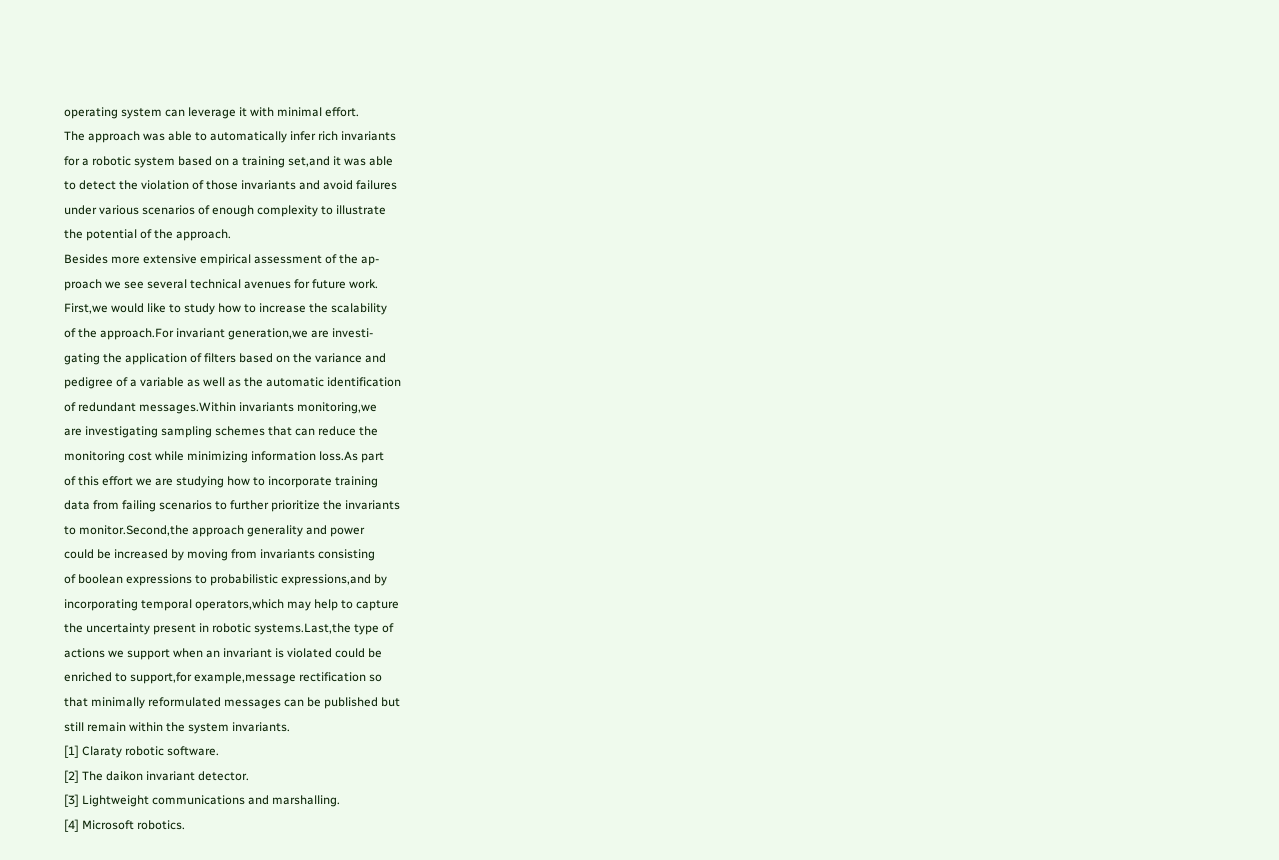operating system can leverage it with minimal effort.
The approach was able to automatically infer rich invariants
for a robotic system based on a training set,and it was able
to detect the violation of those invariants and avoid failures
under various scenarios of enough complexity to illustrate
the potential of the approach.
Besides more extensive empirical assessment of the ap-
proach we see several technical avenues for future work.
First,we would like to study how to increase the scalability
of the approach.For invariant generation,we are investi-
gating the application of filters based on the variance and
pedigree of a variable as well as the automatic identification
of redundant messages.Within invariants monitoring,we
are investigating sampling schemes that can reduce the
monitoring cost while minimizing information loss.As part
of this effort we are studying how to incorporate training
data from failing scenarios to further prioritize the invariants
to monitor.Second,the approach generality and power
could be increased by moving from invariants consisting
of boolean expressions to probabilistic expressions,and by
incorporating temporal operators,which may help to capture
the uncertainty present in robotic systems.Last,the type of
actions we support when an invariant is violated could be
enriched to support,for example,message rectification so
that minimally reformulated messages can be published but
still remain within the system invariants.
[1] Claraty robotic software.
[2] The daikon invariant detector.
[3] Lightweight communications and marshalling.
[4] Microsoft robotics.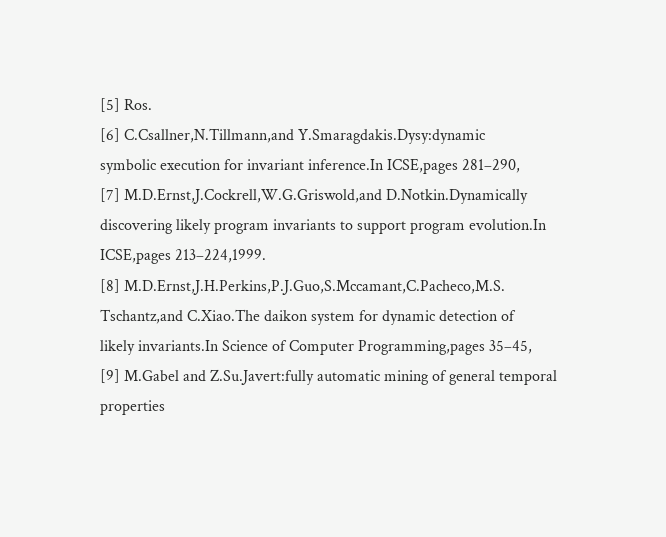[5] Ros.
[6] C.Csallner,N.Tillmann,and Y.Smaragdakis.Dysy:dynamic
symbolic execution for invariant inference.In ICSE,pages 281–290,
[7] M.D.Ernst,J.Cockrell,W.G.Griswold,and D.Notkin.Dynamically
discovering likely program invariants to support program evolution.In
ICSE,pages 213–224,1999.
[8] M.D.Ernst,J.H.Perkins,P.J.Guo,S.Mccamant,C.Pacheco,M.S.
Tschantz,and C.Xiao.The daikon system for dynamic detection of
likely invariants.In Science of Computer Programming,pages 35–45,
[9] M.Gabel and Z.Su.Javert:fully automatic mining of general temporal
properties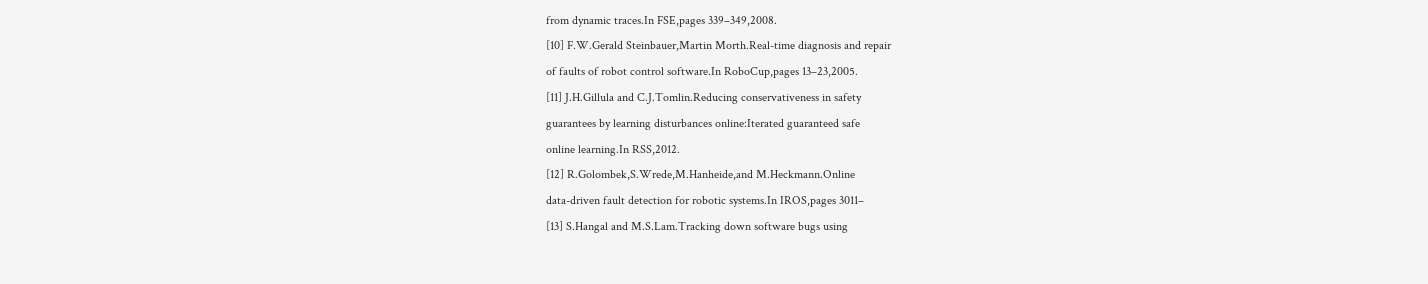from dynamic traces.In FSE,pages 339–349,2008.
[10] F.W.Gerald Steinbauer,Martin Morth.Real-time diagnosis and repair
of faults of robot control software.In RoboCup,pages 13–23,2005.
[11] J.H.Gillula and C.J.Tomlin.Reducing conservativeness in safety
guarantees by learning disturbances online:Iterated guaranteed safe
online learning.In RSS,2012.
[12] R.Golombek,S.Wrede,M.Hanheide,and M.Heckmann.Online
data-driven fault detection for robotic systems.In IROS,pages 3011–
[13] S.Hangal and M.S.Lam.Tracking down software bugs using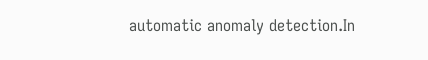automatic anomaly detection.In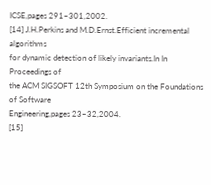ICSE,pages 291–301,2002.
[14] J.H.Perkins and M.D.Ernst.Efficient incremental algorithms
for dynamic detection of likely invariants.In In Proceedings of
the ACM SIGSOFT 12th Symposium on the Foundations of Software
Engineering,pages 23–32,2004.
[15]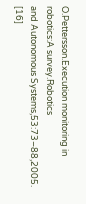O.Pettersson.Execution monitoring in robotics:A survey.Robotics
and Autonomous Systems,53:73–88,2005.
[16]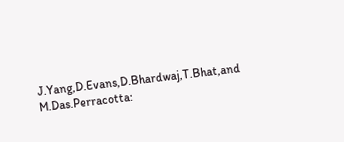J.Yang,D.Evans,D.Bhardwaj,T.Bhat,and M.Das.Perracotta: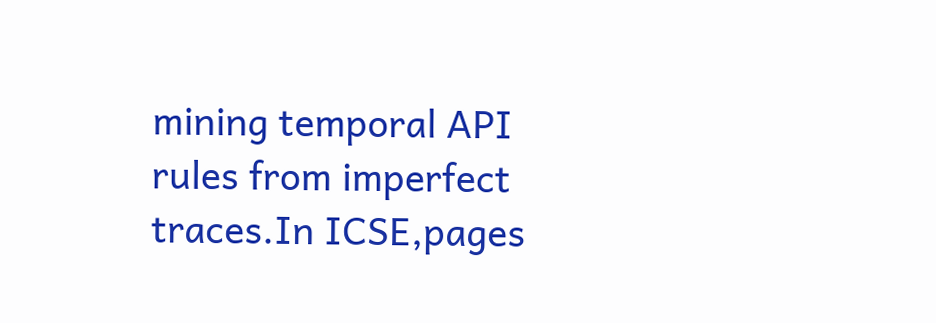mining temporal API rules from imperfect traces.In ICSE,pages